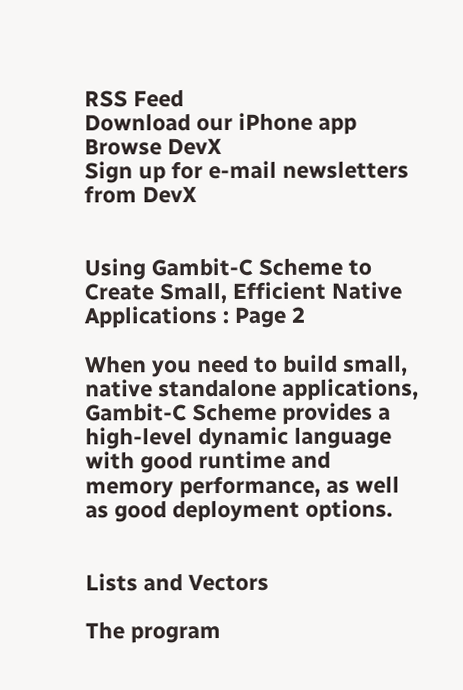RSS Feed
Download our iPhone app
Browse DevX
Sign up for e-mail newsletters from DevX


Using Gambit-C Scheme to Create Small, Efficient Native Applications : Page 2

When you need to build small, native standalone applications, Gambit-C Scheme provides a high-level dynamic language with good runtime and memory performance, as well as good deployment options.


Lists and Vectors

The program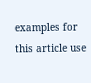examples for this article use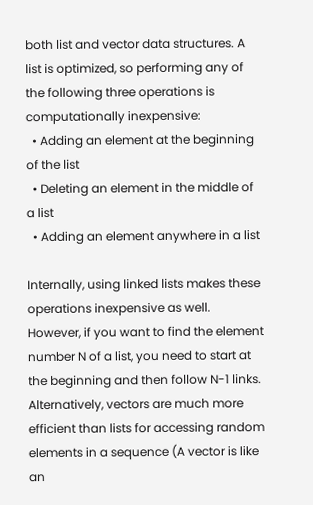both list and vector data structures. A list is optimized, so performing any of the following three operations is computationally inexpensive:
  • Adding an element at the beginning of the list
  • Deleting an element in the middle of a list
  • Adding an element anywhere in a list

Internally, using linked lists makes these operations inexpensive as well. However, if you want to find the element number N of a list, you need to start at the beginning and then follow N-1 links. Alternatively, vectors are much more efficient than lists for accessing random elements in a sequence (A vector is like an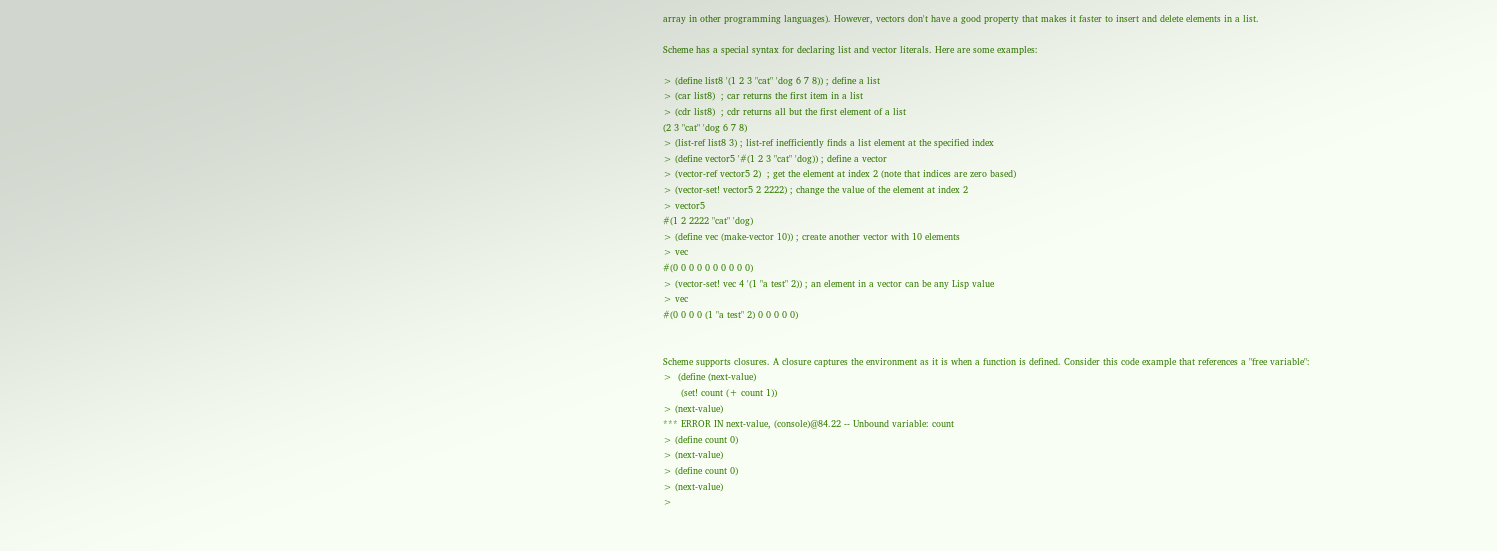array in other programming languages). However, vectors don't have a good property that makes it faster to insert and delete elements in a list.

Scheme has a special syntax for declaring list and vector literals. Here are some examples:

> (define list8 '(1 2 3 "cat" 'dog 6 7 8)) ; define a list
> (car list8)  ; car returns the first item in a list
> (cdr list8)  ; cdr returns all but the first element of a list
(2 3 "cat" 'dog 6 7 8)
> (list-ref list8 3) ; list-ref inefficiently finds a list element at the specified index
> (define vector5 '#(1 2 3 "cat" 'dog)) ; define a vector
> (vector-ref vector5 2)  ; get the element at index 2 (note that indices are zero based)
> (vector-set! vector5 2 2222) ; change the value of the element at index 2
> vector5
#(1 2 2222 "cat" 'dog)
> (define vec (make-vector 10)) ; create another vector with 10 elements
> vec
#(0 0 0 0 0 0 0 0 0 0)
> (vector-set! vec 4 '(1 "a test" 2)) ; an element in a vector can be any Lisp value
> vec
#(0 0 0 0 (1 "a test" 2) 0 0 0 0 0)


Scheme supports closures. A closure captures the environment as it is when a function is defined. Consider this code example that references a "free variable":
>  (define (next-value)
      (set! count (+ count 1))
> (next-value)
*** ERROR IN next-value, (console)@84.22 -- Unbound variable: count
> (define count 0)
> (next-value)
> (define count 0)
> (next-value)
>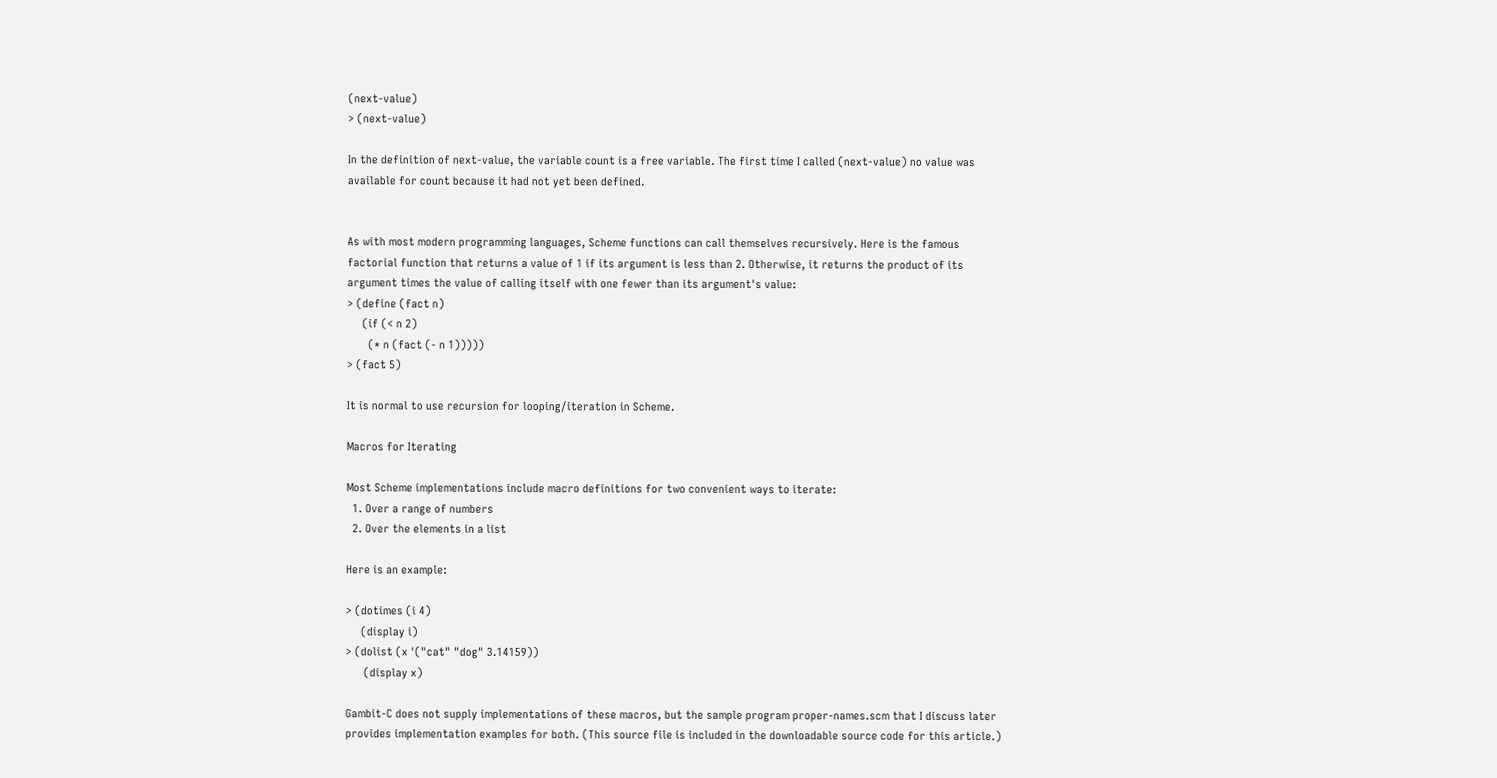(next-value)
> (next-value)

In the definition of next-value, the variable count is a free variable. The first time I called (next-value) no value was available for count because it had not yet been defined.


As with most modern programming languages, Scheme functions can call themselves recursively. Here is the famous factorial function that returns a value of 1 if its argument is less than 2. Otherwise, it returns the product of its argument times the value of calling itself with one fewer than its argument's value:
> (define (fact n)
     (if (< n 2)
       (* n (fact (- n 1)))))
> (fact 5)

It is normal to use recursion for looping/iteration in Scheme.

Macros for Iterating

Most Scheme implementations include macro definitions for two convenient ways to iterate:
  1. Over a range of numbers
  2. Over the elements in a list

Here is an example:

> (dotimes (i 4)
     (display i)
> (dolist (x '("cat" "dog" 3.14159))
      (display x)

Gambit-C does not supply implementations of these macros, but the sample program proper-names.scm that I discuss later provides implementation examples for both. (This source file is included in the downloadable source code for this article.)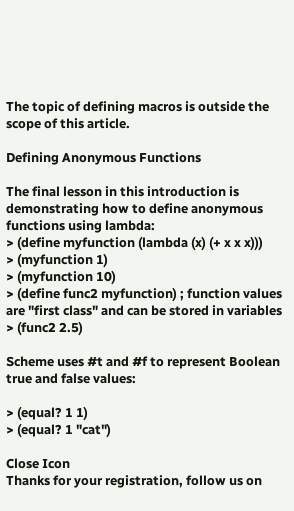The topic of defining macros is outside the scope of this article.

Defining Anonymous Functions

The final lesson in this introduction is demonstrating how to define anonymous functions using lambda:
> (define myfunction (lambda (x) (+ x x x)))
> (myfunction 1)
> (myfunction 10)
> (define func2 myfunction) ; function values are "first class" and can be stored in variables
> (func2 2.5)

Scheme uses #t and #f to represent Boolean true and false values:

> (equal? 1 1)
> (equal? 1 "cat")

Close Icon
Thanks for your registration, follow us on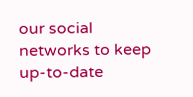our social networks to keep up-to-date